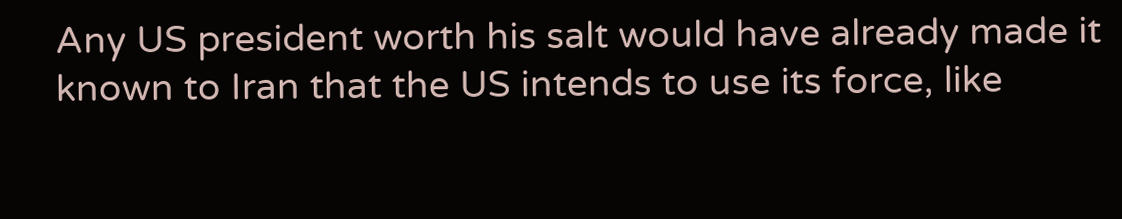Any US president worth his salt would have already made it known to Iran that the US intends to use its force, like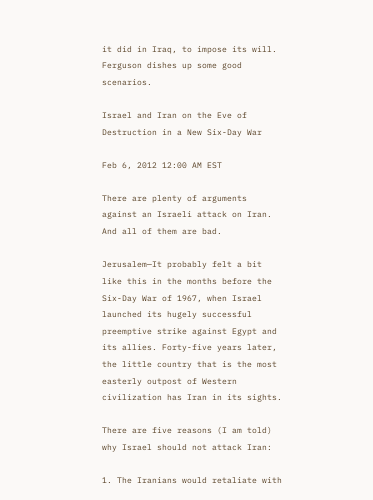it did in Iraq, to impose its will. Ferguson dishes up some good scenarios.

Israel and Iran on the Eve of Destruction in a New Six-Day War

Feb 6, 2012 12:00 AM EST

There are plenty of arguments against an Israeli attack on Iran. And all of them are bad.

Jerusalem—It probably felt a bit like this in the months before the Six-Day War of 1967, when Israel launched its hugely successful preemptive strike against Egypt and its allies. Forty-five years later, the little country that is the most easterly outpost of Western civilization has Iran in its sights.

There are five reasons (I am told) why Israel should not attack Iran:

1. The Iranians would retaliate with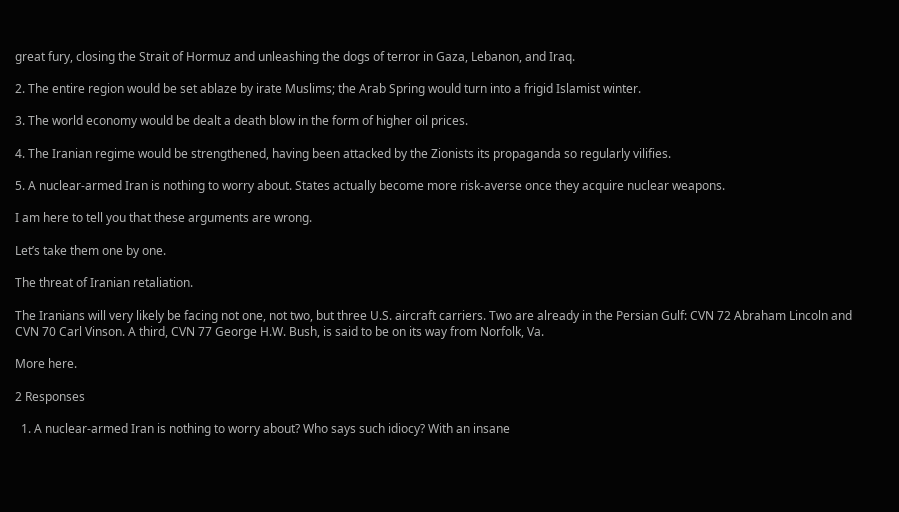great fury, closing the Strait of Hormuz and unleashing the dogs of terror in Gaza, Lebanon, and Iraq.

2. The entire region would be set ablaze by irate Muslims; the Arab Spring would turn into a frigid Islamist winter.

3. The world economy would be dealt a death blow in the form of higher oil prices.

4. The Iranian regime would be strengthened, having been attacked by the Zionists its propaganda so regularly vilifies.

5. A nuclear-armed Iran is nothing to worry about. States actually become more risk-averse once they acquire nuclear weapons.

I am here to tell you that these arguments are wrong.

Let’s take them one by one.

The threat of Iranian retaliation.

The Iranians will very likely be facing not one, not two, but three U.S. aircraft carriers. Two are already in the Persian Gulf: CVN 72 Abraham Lincoln and CVN 70 Carl Vinson. A third, CVN 77 George H.W. Bush, is said to be on its way from Norfolk, Va.

More here.

2 Responses

  1. A nuclear-armed Iran is nothing to worry about? Who says such idiocy? With an insane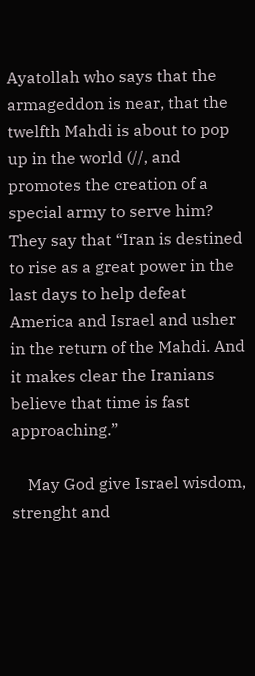Ayatollah who says that the armageddon is near, that the twelfth Mahdi is about to pop up in the world (//, and promotes the creation of a special army to serve him? They say that “Iran is destined to rise as a great power in the last days to help defeat America and Israel and usher in the return of the Mahdi. And it makes clear the Iranians believe that time is fast approaching.”

    May God give Israel wisdom, strenght and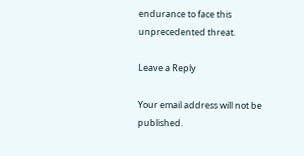endurance to face this unprecedented threat.

Leave a Reply

Your email address will not be published.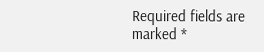Required fields are marked *